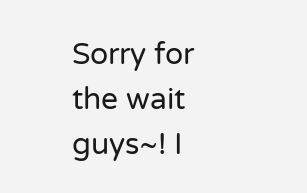Sorry for the wait guys~! I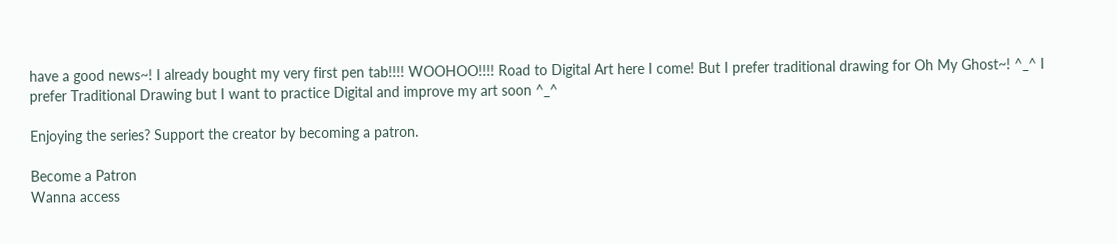have a good news~! I already bought my very first pen tab!!!! WOOHOO!!!! Road to Digital Art here I come! But I prefer traditional drawing for Oh My Ghost~! ^_^ I prefer Traditional Drawing but I want to practice Digital and improve my art soon ^_^

Enjoying the series? Support the creator by becoming a patron.

Become a Patron
Wanna access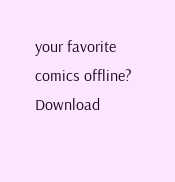your favorite comics offline? Download